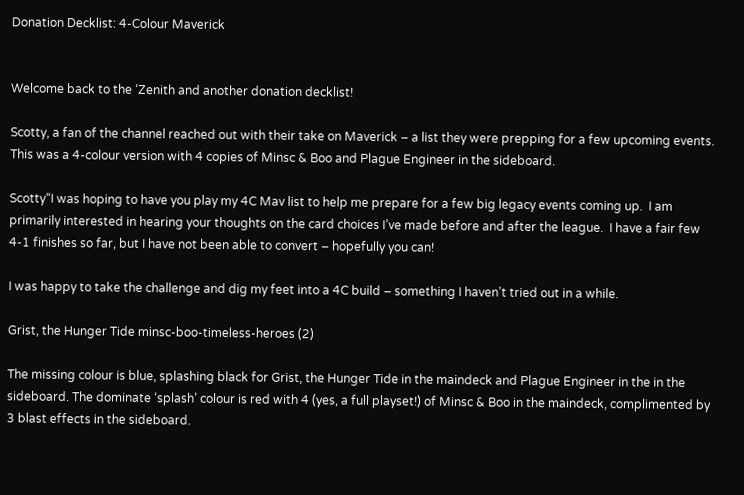Donation Decklist: 4-Colour Maverick


Welcome back to the ‘Zenith and another donation decklist!

Scotty, a fan of the channel reached out with their take on Maverick – a list they were prepping for a few upcoming events. This was a 4-colour version with 4 copies of Minsc & Boo and Plague Engineer in the sideboard.

Scotty“I was hoping to have you play my 4C Mav list to help me prepare for a few big legacy events coming up.  I am primarily interested in hearing your thoughts on the card choices I’ve made before and after the league.  I have a fair few 4-1 finishes so far, but I have not been able to convert – hopefully you can!

I was happy to take the challenge and dig my feet into a 4C build – something I haven’t tried out in a while.

Grist, the Hunger Tide minsc-boo-timeless-heroes (2)

The missing colour is blue, splashing black for Grist, the Hunger Tide in the maindeck and Plague Engineer in the in the sideboard. The dominate ‘splash’ colour is red with 4 (yes, a full playset!) of Minsc & Boo in the maindeck, complimented by 3 blast effects in the sideboard.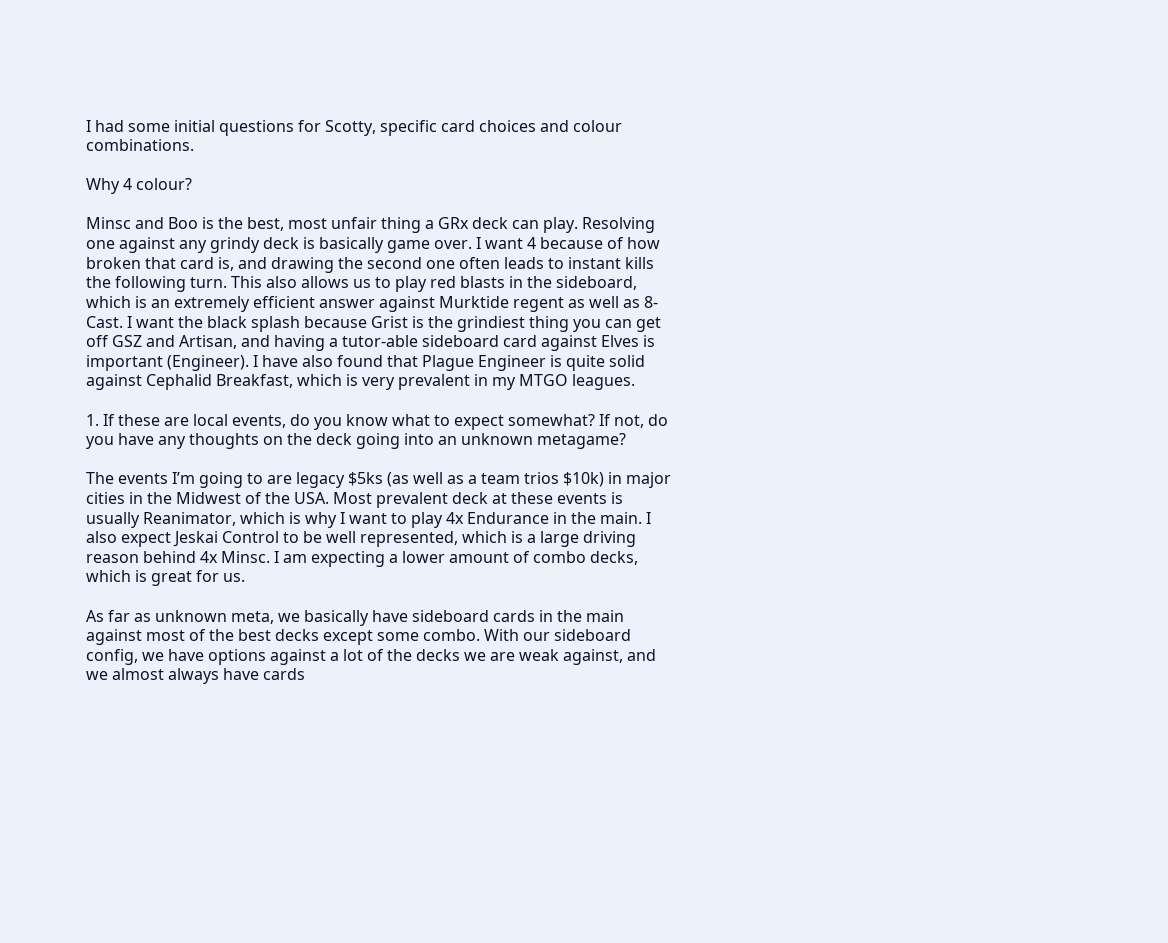I had some initial questions for Scotty, specific card choices and colour combinations.

Why 4 colour?

Minsc and Boo is the best, most unfair thing a GRx deck can play. Resolving one against any grindy deck is basically game over. I want 4 because of how broken that card is, and drawing the second one often leads to instant kills the following turn. This also allows us to play red blasts in the sideboard, which is an extremely efficient answer against Murktide regent as well as 8-Cast. I want the black splash because Grist is the grindiest thing you can get off GSZ and Artisan, and having a tutor-able sideboard card against Elves is important (Engineer). I have also found that Plague Engineer is quite solid against Cephalid Breakfast, which is very prevalent in my MTGO leagues.

1. If these are local events, do you know what to expect somewhat? If not, do you have any thoughts on the deck going into an unknown metagame?

The events I’m going to are legacy $5ks (as well as a team trios $10k) in major cities in the Midwest of the USA. Most prevalent deck at these events is usually Reanimator, which is why I want to play 4x Endurance in the main. I also expect Jeskai Control to be well represented, which is a large driving reason behind 4x Minsc. I am expecting a lower amount of combo decks, which is great for us.

As far as unknown meta, we basically have sideboard cards in the main against most of the best decks except some combo. With our sideboard config, we have options against a lot of the decks we are weak against, and we almost always have cards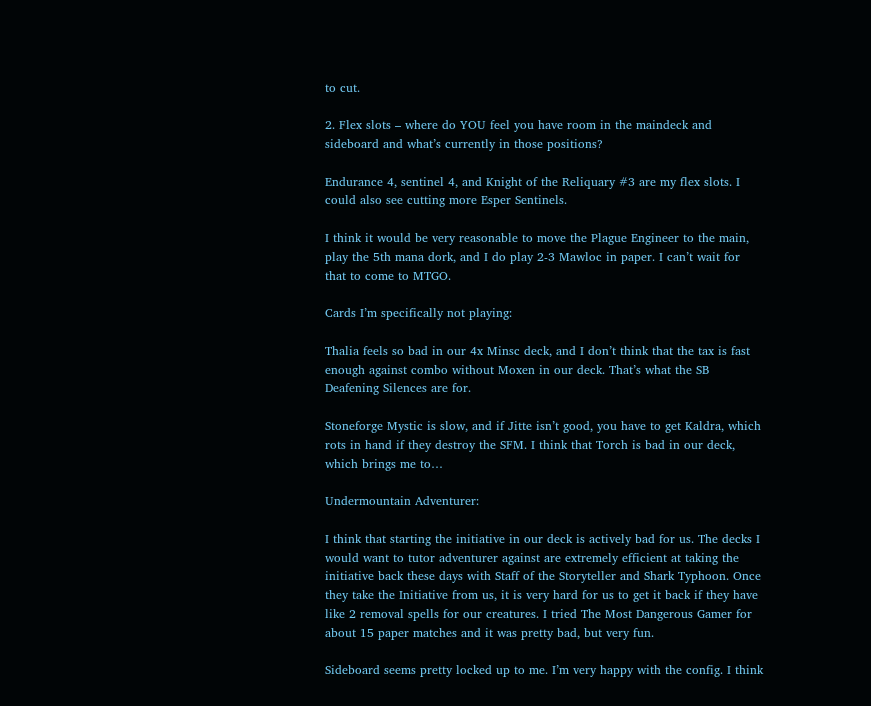to cut.

2. Flex slots – where do YOU feel you have room in the maindeck and sideboard and what’s currently in those positions?

Endurance 4, sentinel 4, and Knight of the Reliquary #3 are my flex slots. I could also see cutting more Esper Sentinels.

I think it would be very reasonable to move the Plague Engineer to the main, play the 5th mana dork, and I do play 2-3 Mawloc in paper. I can’t wait for that to come to MTGO.

Cards I’m specifically not playing:

Thalia feels so bad in our 4x Minsc deck, and I don’t think that the tax is fast enough against combo without Moxen in our deck. That’s what the SB Deafening Silences are for.

Stoneforge Mystic is slow, and if Jitte isn’t good, you have to get Kaldra, which rots in hand if they destroy the SFM. I think that Torch is bad in our deck, which brings me to…

Undermountain Adventurer:

I think that starting the initiative in our deck is actively bad for us. The decks I would want to tutor adventurer against are extremely efficient at taking the initiative back these days with Staff of the Storyteller and Shark Typhoon. Once they take the Initiative from us, it is very hard for us to get it back if they have like 2 removal spells for our creatures. I tried The Most Dangerous Gamer for about 15 paper matches and it was pretty bad, but very fun.

Sideboard seems pretty locked up to me. I’m very happy with the config. I think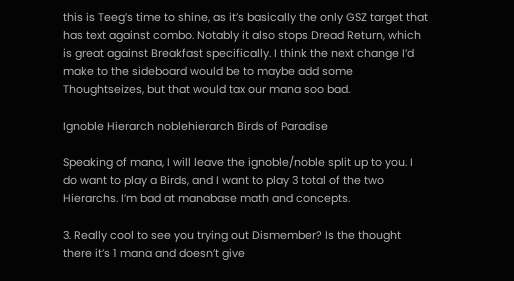this is Teeg’s time to shine, as it’s basically the only GSZ target that has text against combo. Notably it also stops Dread Return, which is great against Breakfast specifically. I think the next change I’d make to the sideboard would be to maybe add some Thoughtseizes, but that would tax our mana soo bad.

Ignoble Hierarch noblehierarch Birds of Paradise

Speaking of mana, I will leave the ignoble/noble split up to you. I do want to play a Birds, and I want to play 3 total of the two Hierarchs. I’m bad at manabase math and concepts.

3. Really cool to see you trying out Dismember? Is the thought there it’s 1 mana and doesn’t give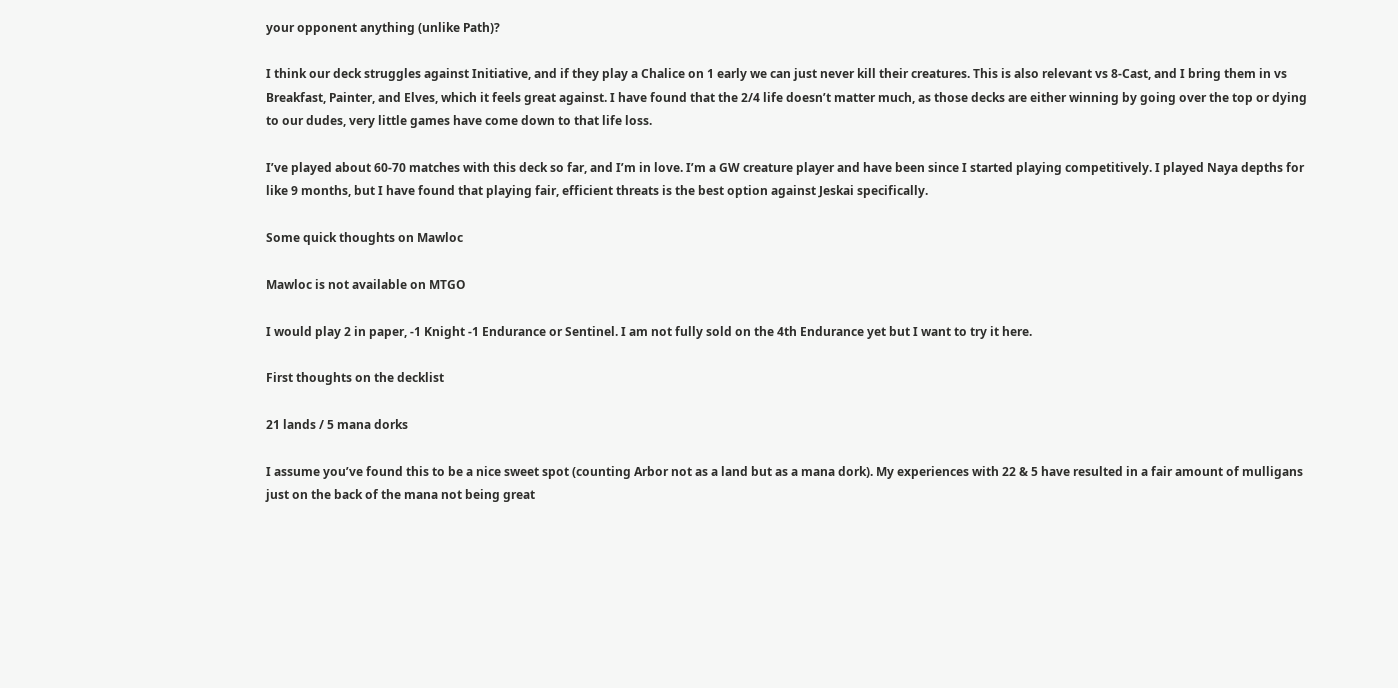your opponent anything (unlike Path)?

I think our deck struggles against Initiative, and if they play a Chalice on 1 early we can just never kill their creatures. This is also relevant vs 8-Cast, and I bring them in vs Breakfast, Painter, and Elves, which it feels great against. I have found that the 2/4 life doesn’t matter much, as those decks are either winning by going over the top or dying to our dudes, very little games have come down to that life loss.

I’ve played about 60-70 matches with this deck so far, and I’m in love. I’m a GW creature player and have been since I started playing competitively. I played Naya depths for like 9 months, but I have found that playing fair, efficient threats is the best option against Jeskai specifically.

Some quick thoughts on Mawloc

Mawloc is not available on MTGO

I would play 2 in paper, -1 Knight -1 Endurance or Sentinel. I am not fully sold on the 4th Endurance yet but I want to try it here.

First thoughts on the decklist

21 lands / 5 mana dorks

I assume you’ve found this to be a nice sweet spot (counting Arbor not as a land but as a mana dork). My experiences with 22 & 5 have resulted in a fair amount of mulligans just on the back of the mana not being great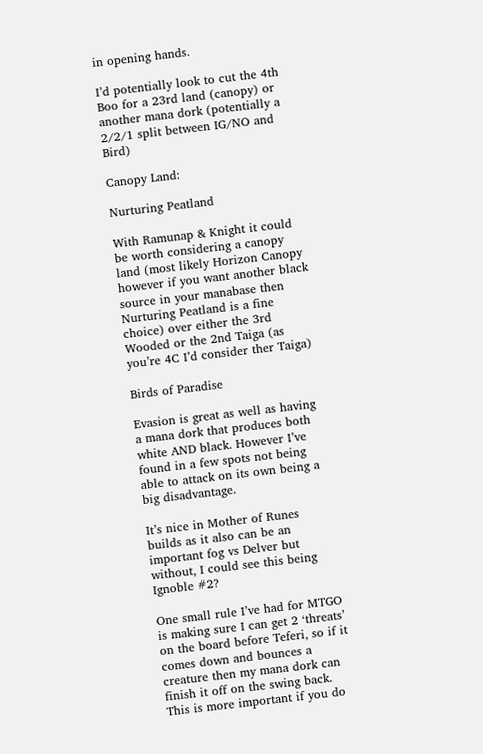in opening hands.

I’d potentially look to cut the 4th Boo for a 23rd land (canopy) or another mana dork (potentially a 2/2/1 split between IG/NO and Bird)

Canopy Land:

Nurturing Peatland

With Ramunap & Knight it could be worth considering a canopy land (most likely Horizon Canopy however if you want another black source in your manabase then Nurturing Peatland is a fine choice) over either the 3rd Wooded or the 2nd Taiga (as you’re 4C I’d consider ther Taiga)

Birds of Paradise

Evasion is great as well as having a mana dork that produces both white AND black. However I’ve found in a few spots not being able to attack on its own being a big disadvantage.

It’s nice in Mother of Runes builds as it also can be an important fog vs Delver but without, I could see this being Ignoble #2?

One small rule I’ve had for MTGO is making sure I can get 2 ‘threats’ on the board before Teferi, so if it comes down and bounces a creature then my mana dork can finish it off on the swing back. This is more important if you do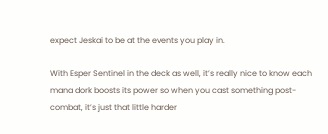expect Jeskai to be at the events you play in.

With Esper Sentinel in the deck as well, it’s really nice to know each mana dork boosts its power so when you cast something post-combat, it’s just that little harder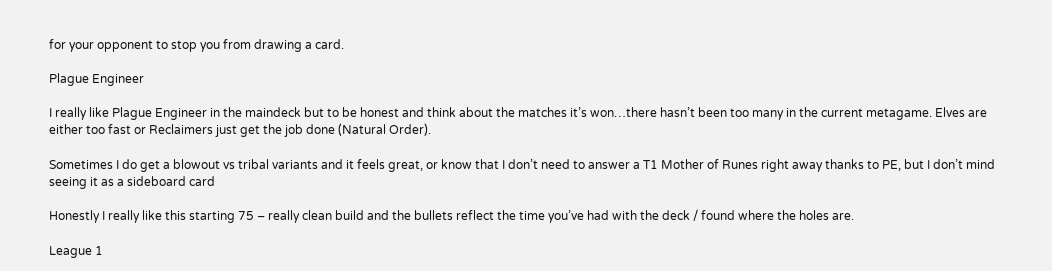for your opponent to stop you from drawing a card.

Plague Engineer

I really like Plague Engineer in the maindeck but to be honest and think about the matches it’s won…there hasn’t been too many in the current metagame. Elves are either too fast or Reclaimers just get the job done (Natural Order).

Sometimes I do get a blowout vs tribal variants and it feels great, or know that I don’t need to answer a T1 Mother of Runes right away thanks to PE, but I don’t mind seeing it as a sideboard card

Honestly I really like this starting 75 – really clean build and the bullets reflect the time you’ve had with the deck / found where the holes are.

League 1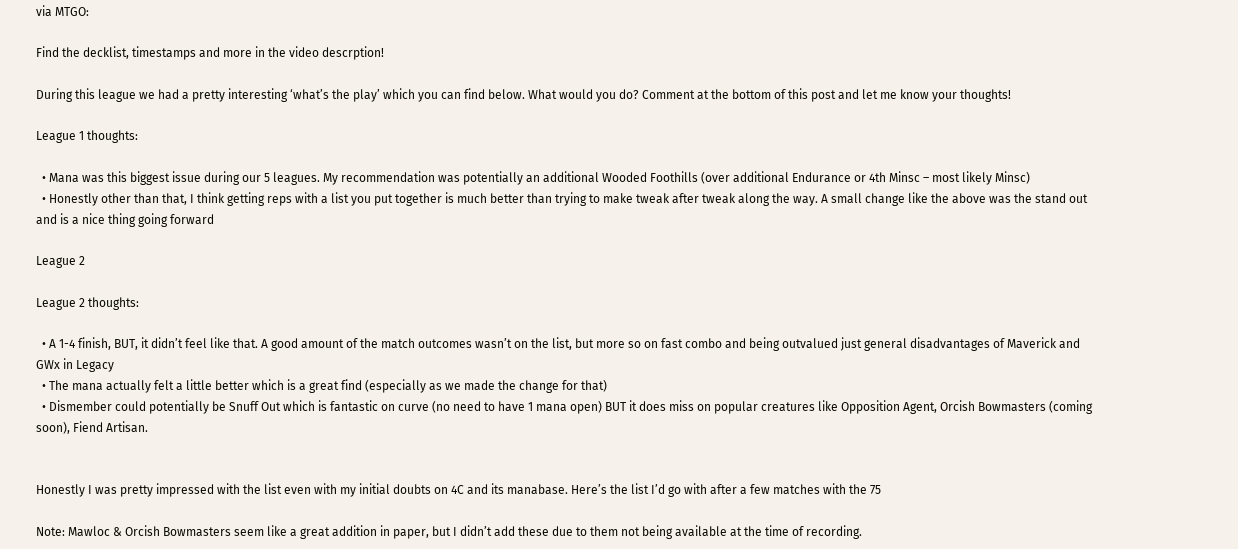via MTGO:

Find the decklist, timestamps and more in the video descrption!

During this league we had a pretty interesting ‘what’s the play’ which you can find below. What would you do? Comment at the bottom of this post and let me know your thoughts!

League 1 thoughts:

  • Mana was this biggest issue during our 5 leagues. My recommendation was potentially an additional Wooded Foothills (over additional Endurance or 4th Minsc – most likely Minsc)
  • Honestly other than that, I think getting reps with a list you put together is much better than trying to make tweak after tweak along the way. A small change like the above was the stand out and is a nice thing going forward

League 2

League 2 thoughts:

  • A 1-4 finish, BUT, it didn’t feel like that. A good amount of the match outcomes wasn’t on the list, but more so on fast combo and being outvalued just general disadvantages of Maverick and GWx in Legacy
  • The mana actually felt a little better which is a great find (especially as we made the change for that)
  • Dismember could potentially be Snuff Out which is fantastic on curve (no need to have 1 mana open) BUT it does miss on popular creatures like Opposition Agent, Orcish Bowmasters (coming soon), Fiend Artisan.


Honestly I was pretty impressed with the list even with my initial doubts on 4C and its manabase. Here’s the list I’d go with after a few matches with the 75

Note: Mawloc & Orcish Bowmasters seem like a great addition in paper, but I didn’t add these due to them not being available at the time of recording.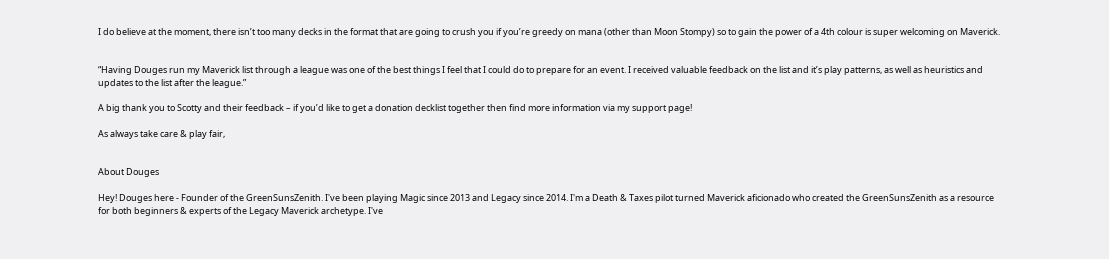I do believe at the moment, there isn’t too many decks in the format that are going to crush you if you’re greedy on mana (other than Moon Stompy) so to gain the power of a 4th colour is super welcoming on Maverick.


“Having Douges run my Maverick list through a league was one of the best things I feel that I could do to prepare for an event. I received valuable feedback on the list and it’s play patterns, as well as heuristics and updates to the list after the league.”

A big thank you to Scotty and their feedback – if you’d like to get a donation decklist together then find more information via my support page!

As always take care & play fair,


About Douges

Hey! Douges here - Founder of the GreenSunsZenith. I've been playing Magic since 2013 and Legacy since 2014. I'm a Death & Taxes pilot turned Maverick aficionado who created the GreenSunsZenith as a resource for both beginners & experts of the Legacy Maverick archetype. I've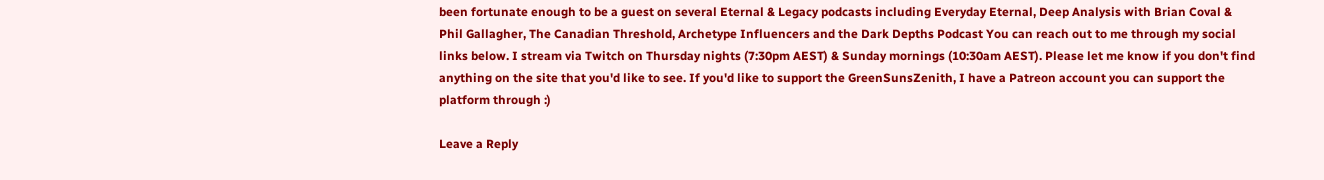been fortunate enough to be a guest on several Eternal & Legacy podcasts including Everyday Eternal, Deep Analysis with Brian Coval & Phil Gallagher, The Canadian Threshold, Archetype Influencers and the Dark Depths Podcast You can reach out to me through my social links below. I stream via Twitch on Thursday nights (7:30pm AEST) & Sunday mornings (10:30am AEST). Please let me know if you don't find anything on the site that you'd like to see. If you'd like to support the GreenSunsZenith, I have a Patreon account you can support the platform through :)

Leave a Reply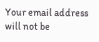Your email address will not be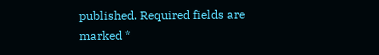published. Required fields are marked *